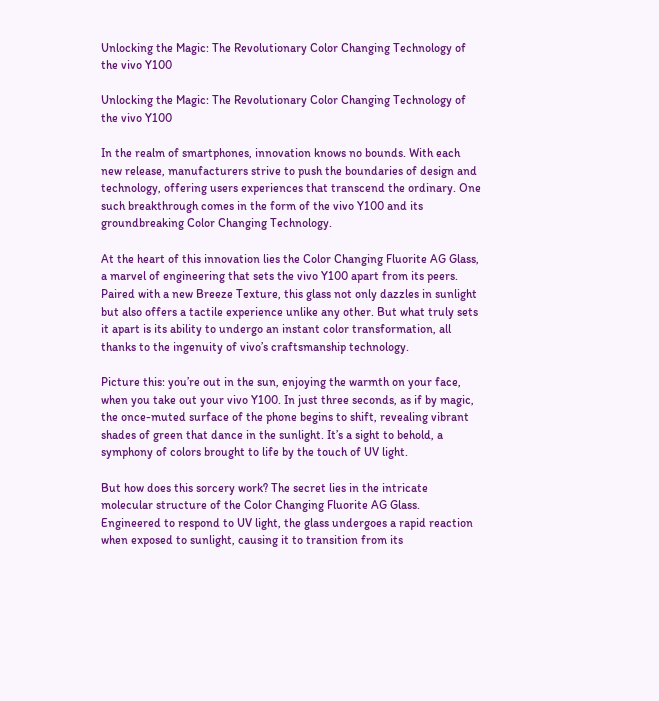Unlocking the Magic: The Revolutionary Color Changing Technology of the vivo Y100

Unlocking the Magic: The Revolutionary Color Changing Technology of the vivo Y100

In the realm of smartphones, innovation knows no bounds. With each new release, manufacturers strive to push the boundaries of design and technology, offering users experiences that transcend the ordinary. One such breakthrough comes in the form of the vivo Y100 and its groundbreaking Color Changing Technology.

At the heart of this innovation lies the Color Changing Fluorite AG Glass, a marvel of engineering that sets the vivo Y100 apart from its peers. Paired with a new Breeze Texture, this glass not only dazzles in sunlight but also offers a tactile experience unlike any other. But what truly sets it apart is its ability to undergo an instant color transformation, all thanks to the ingenuity of vivo’s craftsmanship technology.

Picture this: you’re out in the sun, enjoying the warmth on your face, when you take out your vivo Y100. In just three seconds, as if by magic, the once-muted surface of the phone begins to shift, revealing vibrant shades of green that dance in the sunlight. It’s a sight to behold, a symphony of colors brought to life by the touch of UV light.

But how does this sorcery work? The secret lies in the intricate molecular structure of the Color Changing Fluorite AG Glass. Engineered to respond to UV light, the glass undergoes a rapid reaction when exposed to sunlight, causing it to transition from its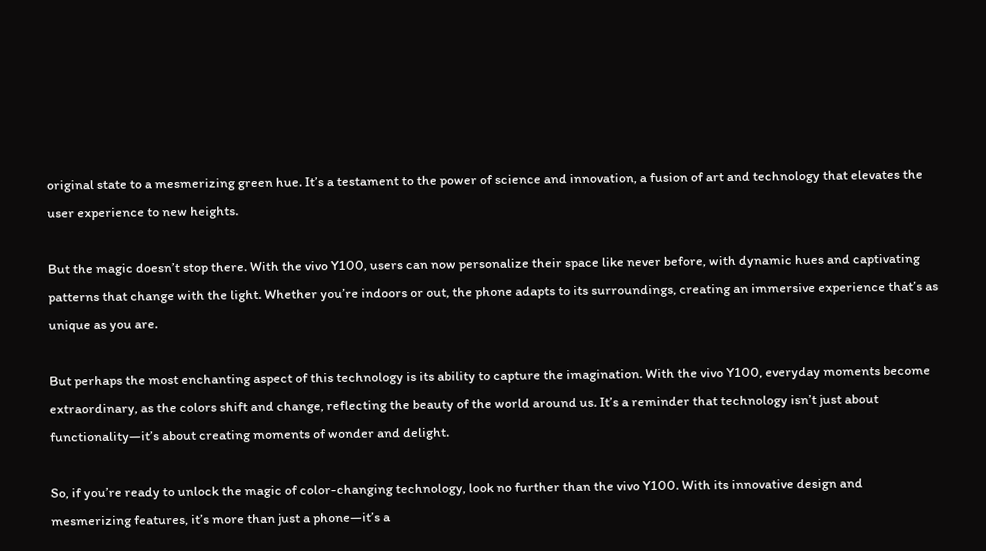original state to a mesmerizing green hue. It’s a testament to the power of science and innovation, a fusion of art and technology that elevates the user experience to new heights.

But the magic doesn’t stop there. With the vivo Y100, users can now personalize their space like never before, with dynamic hues and captivating patterns that change with the light. Whether you’re indoors or out, the phone adapts to its surroundings, creating an immersive experience that’s as unique as you are.

But perhaps the most enchanting aspect of this technology is its ability to capture the imagination. With the vivo Y100, everyday moments become extraordinary, as the colors shift and change, reflecting the beauty of the world around us. It’s a reminder that technology isn’t just about functionality—it’s about creating moments of wonder and delight.

So, if you’re ready to unlock the magic of color-changing technology, look no further than the vivo Y100. With its innovative design and mesmerizing features, it’s more than just a phone—it’s a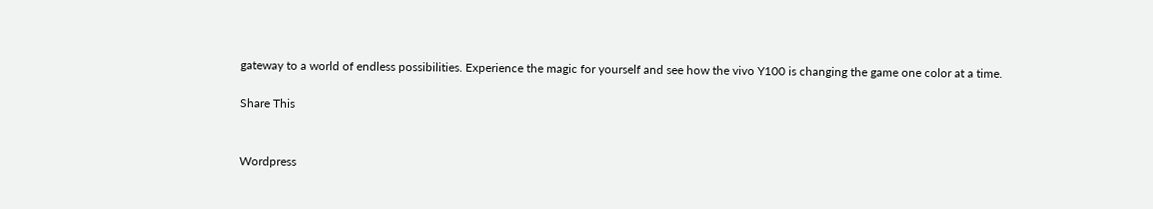gateway to a world of endless possibilities. Experience the magic for yourself and see how the vivo Y100 is changing the game one color at a time.

Share This


Wordpress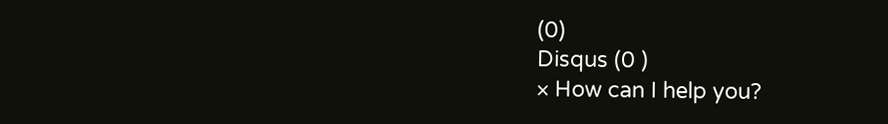(0)
Disqus (0 )
× How can I help you?